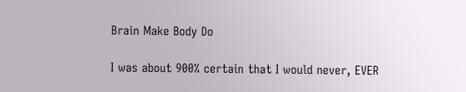Brain Make Body Do

I was about 900% certain that I would never, EVER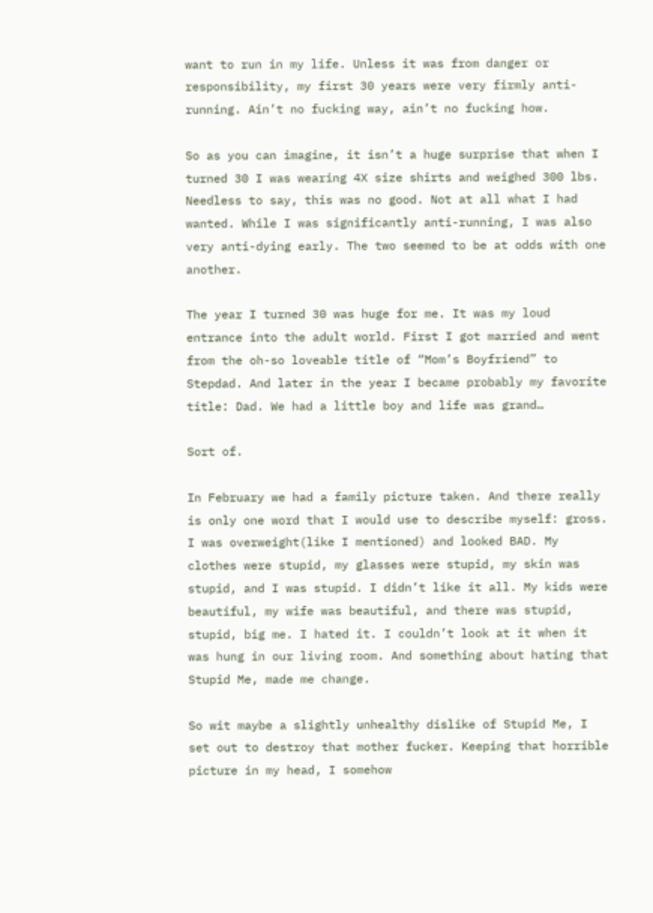want to run in my life. Unless it was from danger or responsibility, my first 30 years were very firmly anti-running. Ain’t no fucking way, ain’t no fucking how.

So as you can imagine, it isn’t a huge surprise that when I turned 30 I was wearing 4X size shirts and weighed 300 lbs. Needless to say, this was no good. Not at all what I had wanted. While I was significantly anti-running, I was also very anti-dying early. The two seemed to be at odds with one another.

The year I turned 30 was huge for me. It was my loud entrance into the adult world. First I got married and went from the oh-so loveable title of “Mom’s Boyfriend” to Stepdad. And later in the year I became probably my favorite title: Dad. We had a little boy and life was grand…

Sort of.

In February we had a family picture taken. And there really is only one word that I would use to describe myself: gross. I was overweight(like I mentioned) and looked BAD. My clothes were stupid, my glasses were stupid, my skin was stupid, and I was stupid. I didn’t like it all. My kids were beautiful, my wife was beautiful, and there was stupid, stupid, big me. I hated it. I couldn’t look at it when it was hung in our living room. And something about hating that Stupid Me, made me change.

So wit maybe a slightly unhealthy dislike of Stupid Me, I set out to destroy that mother fucker. Keeping that horrible picture in my head, I somehow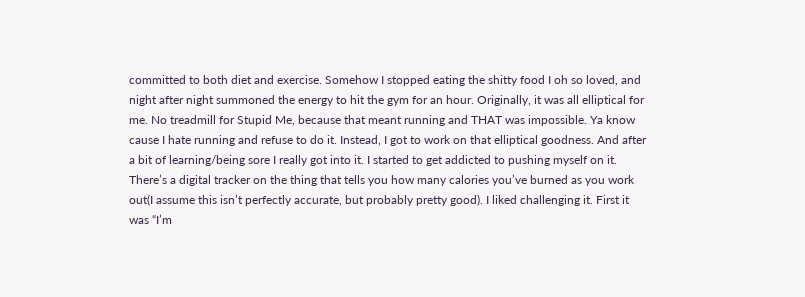committed to both diet and exercise. Somehow I stopped eating the shitty food I oh so loved, and night after night summoned the energy to hit the gym for an hour. Originally, it was all elliptical for me. No treadmill for Stupid Me, because that meant running and THAT was impossible. Ya know cause I hate running and refuse to do it. Instead, I got to work on that elliptical goodness. And after a bit of learning/being sore I really got into it. I started to get addicted to pushing myself on it. There’s a digital tracker on the thing that tells you how many calories you’ve burned as you work out(I assume this isn’t perfectly accurate, but probably pretty good). I liked challenging it. First it was “I’m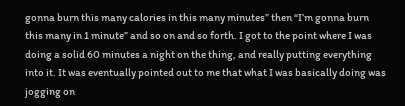gonna burn this many calories in this many minutes” then “I’m gonna burn this many in 1 minute” and so on and so forth. I got to the point where I was doing a solid 60 minutes a night on the thing, and really putting everything into it. It was eventually pointed out to me that what I was basically doing was jogging on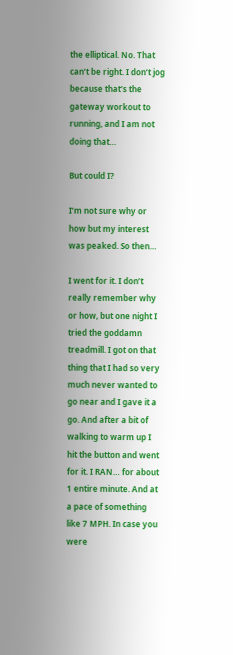the elliptical. No. That can’t be right. I don’t jog because that’s the gateway workout to running, and I am not doing that…

But could I?

I’m not sure why or how but my interest was peaked. So then…

I went for it. I don’t really remember why or how, but one night I tried the goddamn treadmill. I got on that thing that I had so very much never wanted to go near and I gave it a go. And after a bit of walking to warm up I hit the button and went for it. I RAN… for about 1 entire minute. And at a pace of something like 7 MPH. In case you were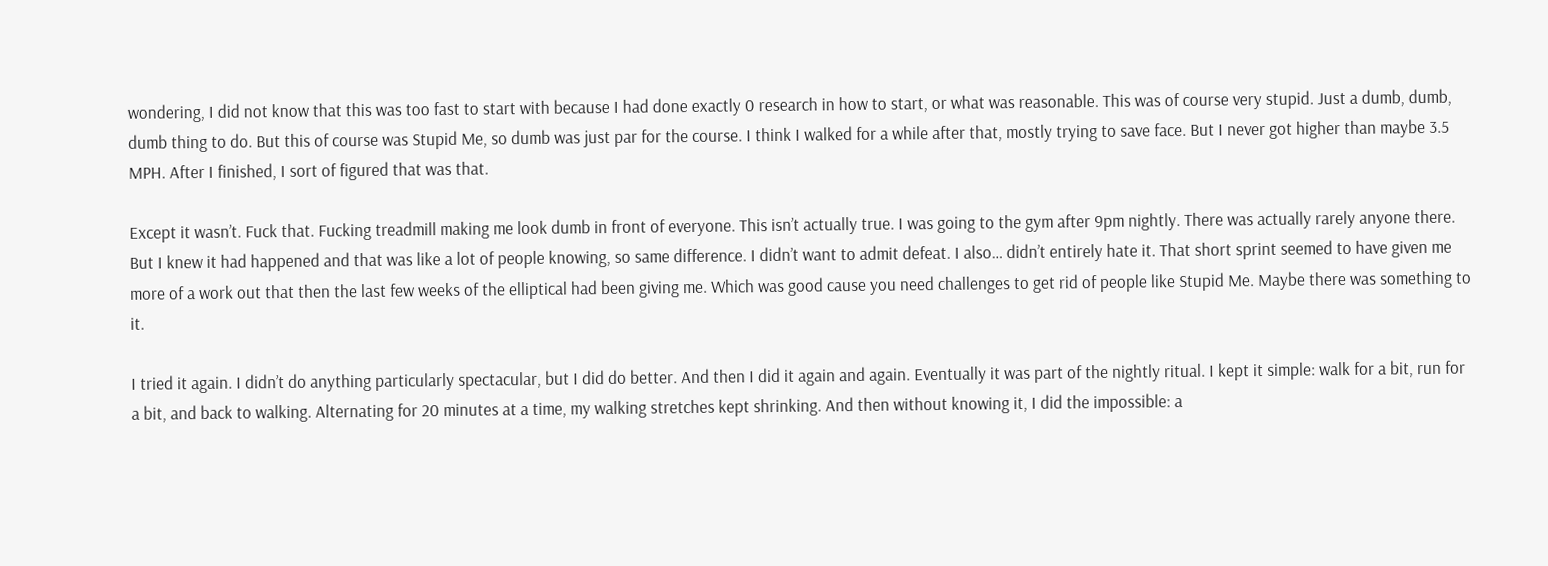wondering, I did not know that this was too fast to start with because I had done exactly 0 research in how to start, or what was reasonable. This was of course very stupid. Just a dumb, dumb, dumb thing to do. But this of course was Stupid Me, so dumb was just par for the course. I think I walked for a while after that, mostly trying to save face. But I never got higher than maybe 3.5 MPH. After I finished, I sort of figured that was that.

Except it wasn’t. Fuck that. Fucking treadmill making me look dumb in front of everyone. This isn’t actually true. I was going to the gym after 9pm nightly. There was actually rarely anyone there. But I knew it had happened and that was like a lot of people knowing, so same difference. I didn’t want to admit defeat. I also… didn’t entirely hate it. That short sprint seemed to have given me more of a work out that then the last few weeks of the elliptical had been giving me. Which was good cause you need challenges to get rid of people like Stupid Me. Maybe there was something to it.

I tried it again. I didn’t do anything particularly spectacular, but I did do better. And then I did it again and again. Eventually it was part of the nightly ritual. I kept it simple: walk for a bit, run for a bit, and back to walking. Alternating for 20 minutes at a time, my walking stretches kept shrinking. And then without knowing it, I did the impossible: a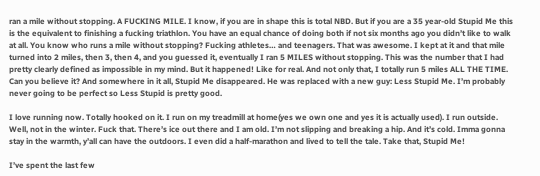ran a mile without stopping. A FUCKING MILE. I know, if you are in shape this is total NBD. But if you are a 35 year-old Stupid Me this is the equivalent to finishing a fucking triathlon. You have an equal chance of doing both if not six months ago you didn’t like to walk at all. You know who runs a mile without stopping? Fucking athletes… and teenagers. That was awesome. I kept at it and that mile turned into 2 miles, then 3, then 4, and you guessed it, eventually I ran 5 MILES without stopping. This was the number that I had pretty clearly defined as impossible in my mind. But it happened! Like for real. And not only that, I totally run 5 miles ALL THE TIME. Can you believe it? And somewhere in it all, Stupid Me disappeared. He was replaced with a new guy: Less Stupid Me. I’m probably never going to be perfect so Less Stupid is pretty good.

I love running now. Totally hooked on it. I run on my treadmill at home(yes we own one and yes it is actually used). I run outside. Well, not in the winter. Fuck that. There’s ice out there and I am old. I’m not slipping and breaking a hip. And it’s cold. Imma gonna stay in the warmth, y’all can have the outdoors. I even did a half-marathon and lived to tell the tale. Take that, Stupid Me!

I’ve spent the last few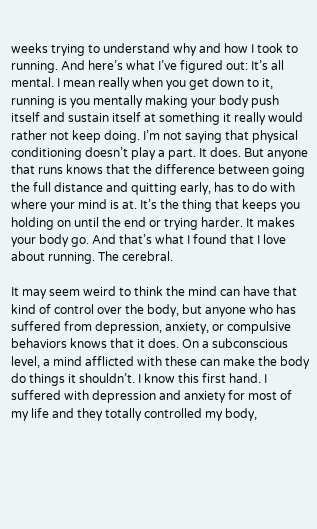weeks trying to understand why and how I took to running. And here’s what I’ve figured out: It’s all mental. I mean really when you get down to it, running is you mentally making your body push itself and sustain itself at something it really would rather not keep doing. I’m not saying that physical conditioning doesn’t play a part. It does. But anyone that runs knows that the difference between going the full distance and quitting early, has to do with where your mind is at. It’s the thing that keeps you holding on until the end or trying harder. It makes your body go. And that’s what I found that I love about running. The cerebral.

It may seem weird to think the mind can have that kind of control over the body, but anyone who has suffered from depression, anxiety, or compulsive behaviors knows that it does. On a subconscious level, a mind afflicted with these can make the body do things it shouldn’t. I know this first hand. I suffered with depression and anxiety for most of my life and they totally controlled my body,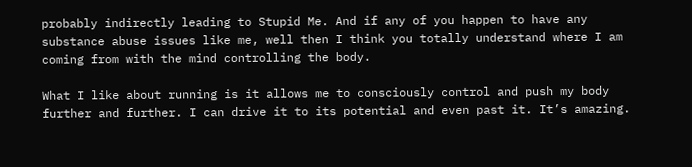probably indirectly leading to Stupid Me. And if any of you happen to have any substance abuse issues like me, well then I think you totally understand where I am coming from with the mind controlling the body.

What I like about running is it allows me to consciously control and push my body further and further. I can drive it to its potential and even past it. It’s amazing.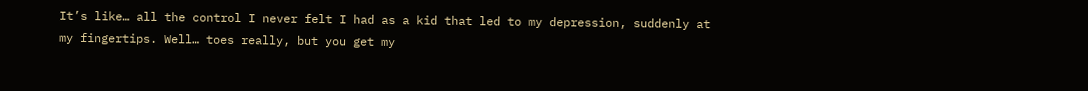It’s like… all the control I never felt I had as a kid that led to my depression, suddenly at my fingertips. Well… toes really, but you get my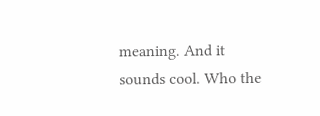meaning. And it sounds cool. Who the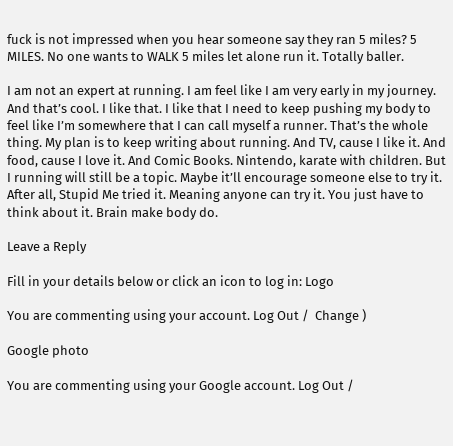fuck is not impressed when you hear someone say they ran 5 miles? 5 MILES. No one wants to WALK 5 miles let alone run it. Totally baller.

I am not an expert at running. I am feel like I am very early in my journey. And that’s cool. I like that. I like that I need to keep pushing my body to feel like I’m somewhere that I can call myself a runner. That’s the whole thing. My plan is to keep writing about running. And TV, cause I like it. And food, cause I love it. And Comic Books. Nintendo, karate with children. But I running will still be a topic. Maybe it’ll encourage someone else to try it. After all, Stupid Me tried it. Meaning anyone can try it. You just have to think about it. Brain make body do.

Leave a Reply

Fill in your details below or click an icon to log in: Logo

You are commenting using your account. Log Out /  Change )

Google photo

You are commenting using your Google account. Log Out /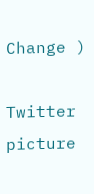Change )

Twitter picture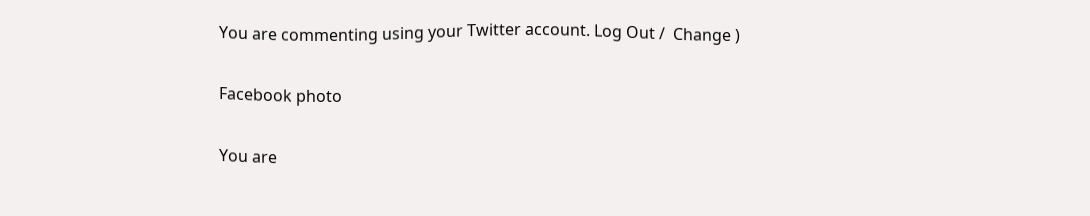You are commenting using your Twitter account. Log Out /  Change )

Facebook photo

You are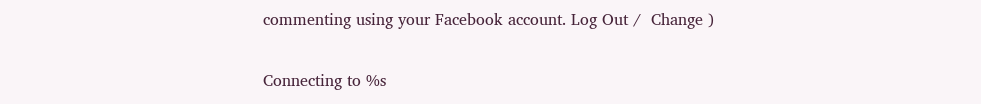commenting using your Facebook account. Log Out /  Change )

Connecting to %s